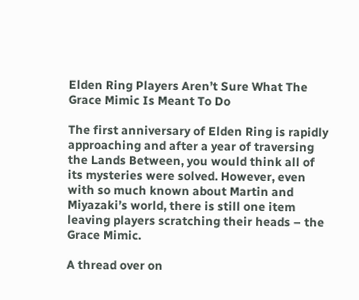Elden Ring Players Aren’t Sure What The Grace Mimic Is Meant To Do

The first anniversary of Elden Ring is rapidly approaching and after a year of traversing the Lands Between, you would think all of its mysteries were solved. However, even with so much known about Martin and Miyazaki’s world, there is still one item leaving players scratching their heads – the Grace Mimic.

A thread over on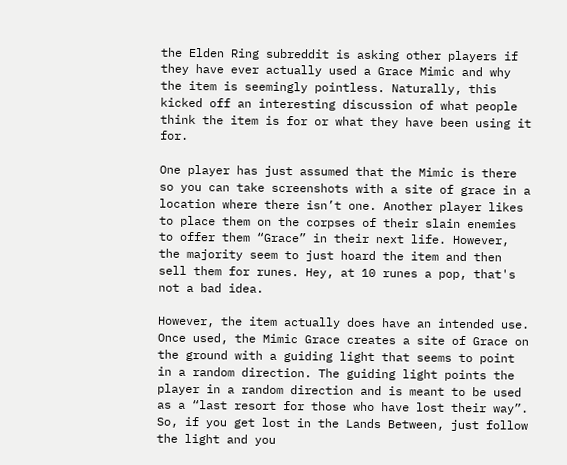the Elden Ring subreddit is asking other players if they have ever actually used a Grace Mimic and why the item is seemingly pointless. Naturally, this kicked off an interesting discussion of what people think the item is for or what they have been using it for.

One player has just assumed that the Mimic is there so you can take screenshots with a site of grace in a location where there isn’t one. Another player likes to place them on the corpses of their slain enemies to offer them “Grace” in their next life. However, the majority seem to just hoard the item and then sell them for runes. Hey, at 10 runes a pop, that's not a bad idea.

However, the item actually does have an intended use. Once used, the Mimic Grace creates a site of Grace on the ground with a guiding light that seems to point in a random direction. The guiding light points the player in a random direction and is meant to be used as a “last resort for those who have lost their way”. So, if you get lost in the Lands Between, just follow the light and you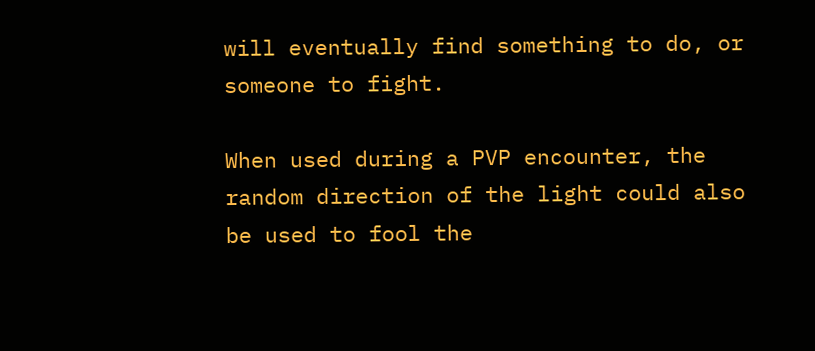will eventually find something to do, or someone to fight.

When used during a PVP encounter, the random direction of the light could also be used to fool the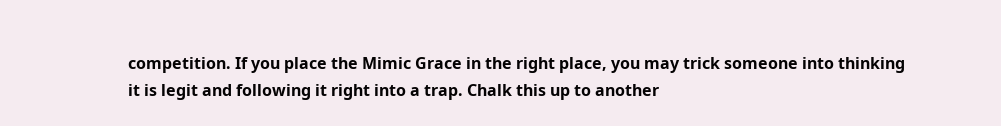competition. If you place the Mimic Grace in the right place, you may trick someone into thinking it is legit and following it right into a trap. Chalk this up to another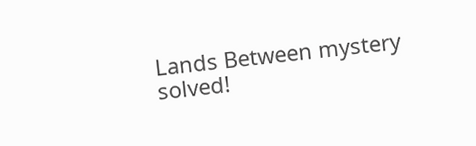Lands Between mystery solved!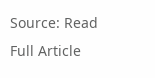Source: Read Full Article